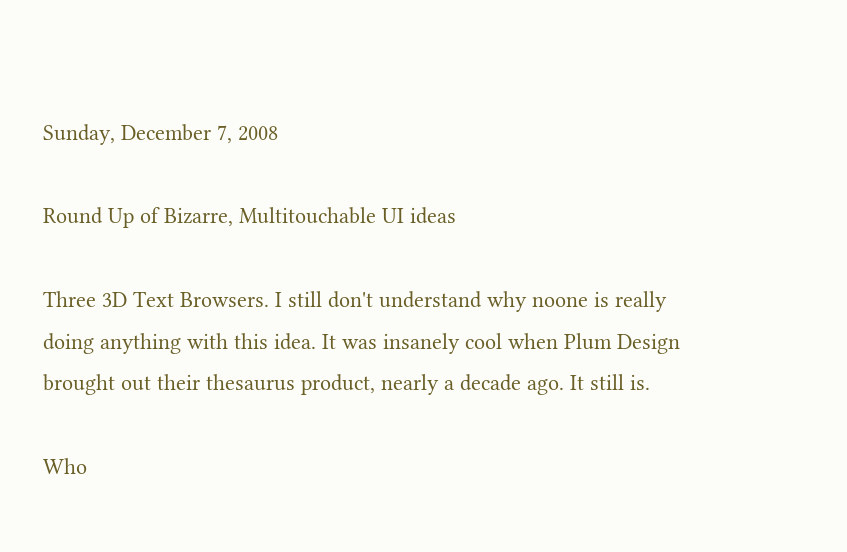Sunday, December 7, 2008

Round Up of Bizarre, Multitouchable UI ideas

Three 3D Text Browsers. I still don't understand why noone is really doing anything with this idea. It was insanely cool when Plum Design brought out their thesaurus product, nearly a decade ago. It still is.

Who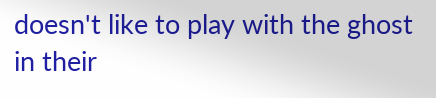doesn't like to play with the ghost in their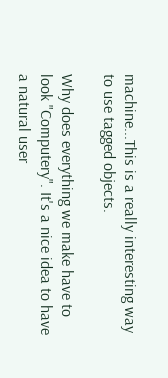machine...This is a really interesting way to use tagged objects.

Why does everything we make have to look "Computery". It's a nice idea to have a natural user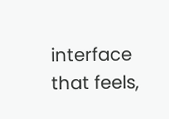interface that feels,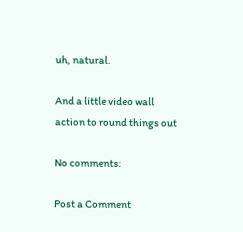uh, natural.

And a little video wall action to round things out

No comments:

Post a Comment